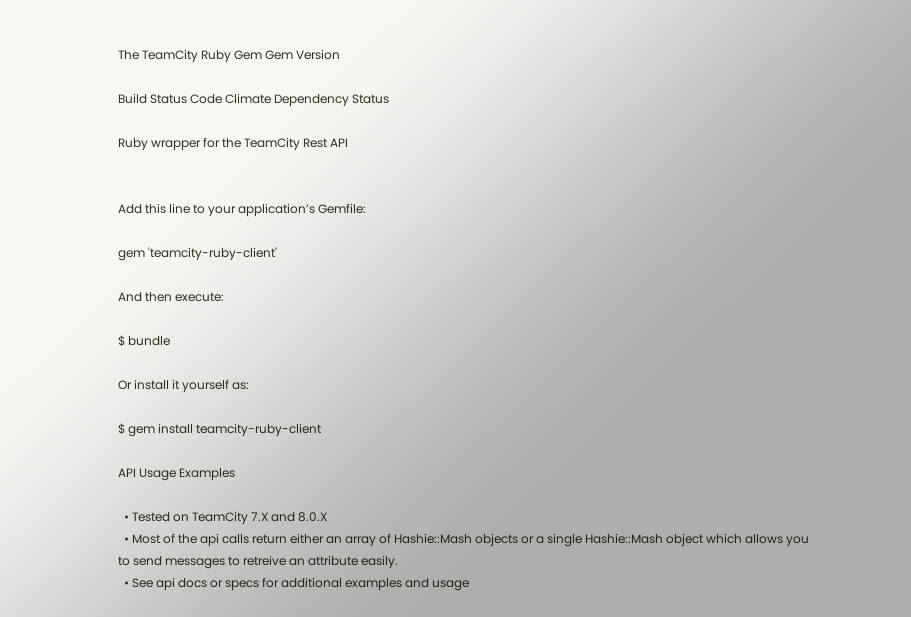The TeamCity Ruby Gem Gem Version

Build Status Code Climate Dependency Status

Ruby wrapper for the TeamCity Rest API


Add this line to your application’s Gemfile:

gem 'teamcity-ruby-client'

And then execute:

$ bundle

Or install it yourself as:

$ gem install teamcity-ruby-client

API Usage Examples

  • Tested on TeamCity 7.X and 8.0.X
  • Most of the api calls return either an array of Hashie::Mash objects or a single Hashie::Mash object which allows you to send messages to retreive an attribute easily.
  • See api docs or specs for additional examples and usage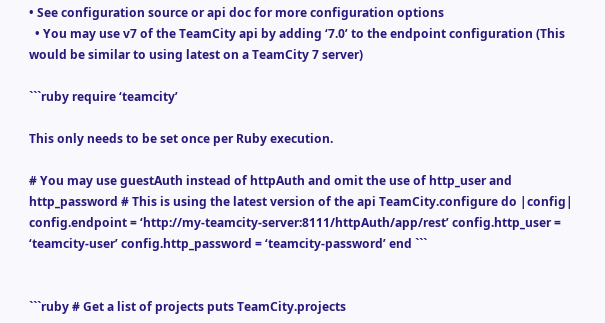• See configuration source or api doc for more configuration options
  • You may use v7 of the TeamCity api by adding ‘7.0’ to the endpoint configuration (This would be similar to using latest on a TeamCity 7 server)

```ruby require ‘teamcity’

This only needs to be set once per Ruby execution.

# You may use guestAuth instead of httpAuth and omit the use of http_user and http_password # This is using the latest version of the api TeamCity.configure do |config| config.endpoint = ‘http://my-teamcity-server:8111/httpAuth/app/rest’ config.http_user = ‘teamcity-user’ config.http_password = ‘teamcity-password’ end ```


```ruby # Get a list of projects puts TeamCity.projects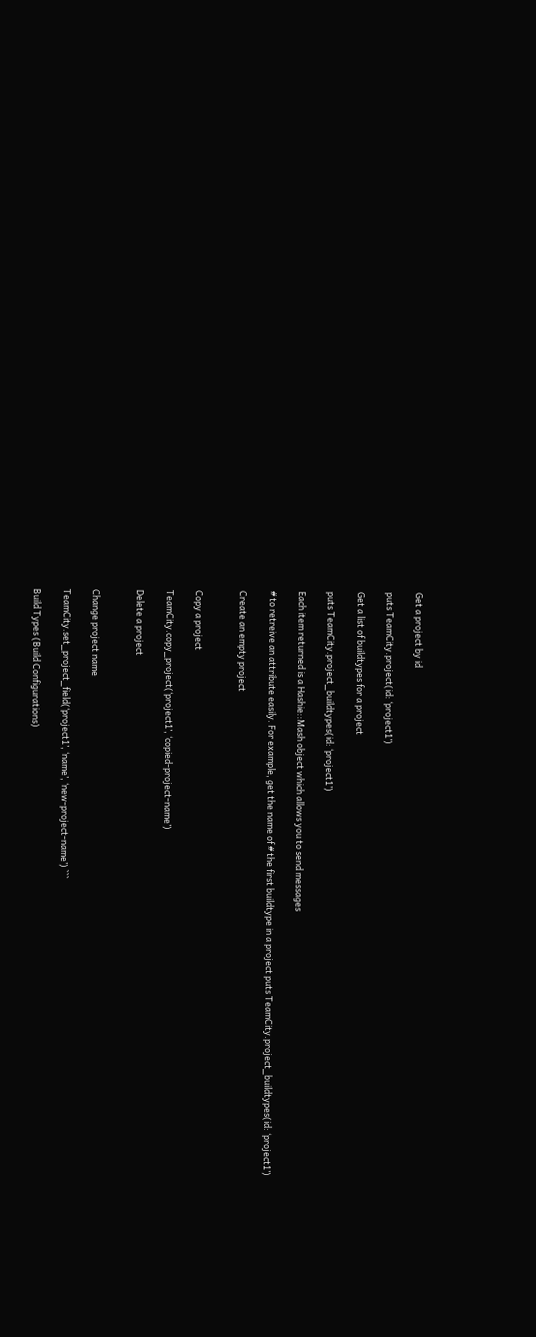Get a project by id

puts TeamCity.project(id: ‘project1’)

Get a list of buildtypes for a project

puts TeamCity.project_buildtypes(id: ‘project1’)

Each item returned is a Hashie::Mash object which allows you to send messages

# to retreive an attribute easily. For example, get the name of # the first buildtype in a project puts TeamCity.project_buildtypes(id: ‘project1’)

Create an empty project


Copy a project

TeamCity.copy_project(‘project1’, ‘copied-project-name’)

Delete a project


Change project name

TeamCity.set_project_field(‘project1’, ‘name’, ‘new-project-name’) ```

Build Types (Build Configurations)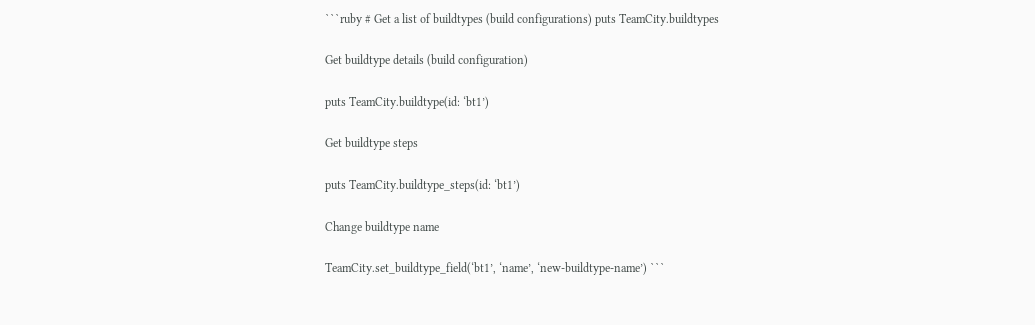```ruby # Get a list of buildtypes (build configurations) puts TeamCity.buildtypes

Get buildtype details (build configuration)

puts TeamCity.buildtype(id: ‘bt1’)

Get buildtype steps

puts TeamCity.buildtype_steps(id: ‘bt1’)

Change buildtype name

TeamCity.set_buildtype_field(‘bt1’, ‘name’, ‘new-buildtype-name’) ```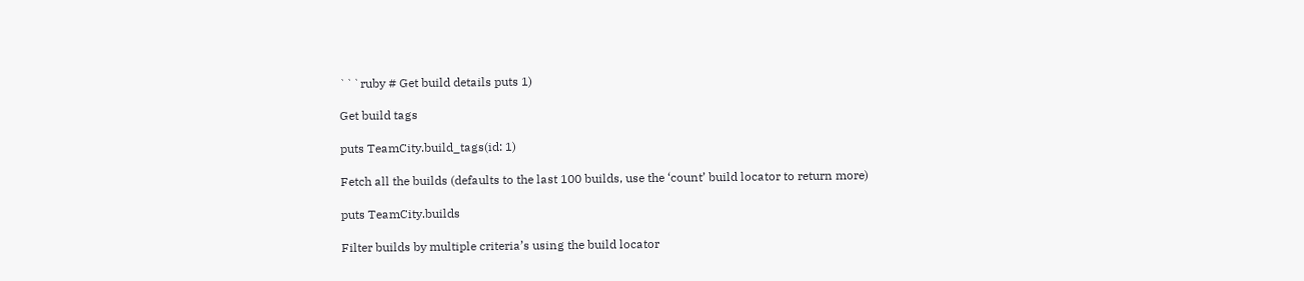```ruby # Get build details puts 1)

Get build tags

puts TeamCity.build_tags(id: 1)

Fetch all the builds (defaults to the last 100 builds, use the ‘count’ build locator to return more)

puts TeamCity.builds

Filter builds by multiple criteria’s using the build locator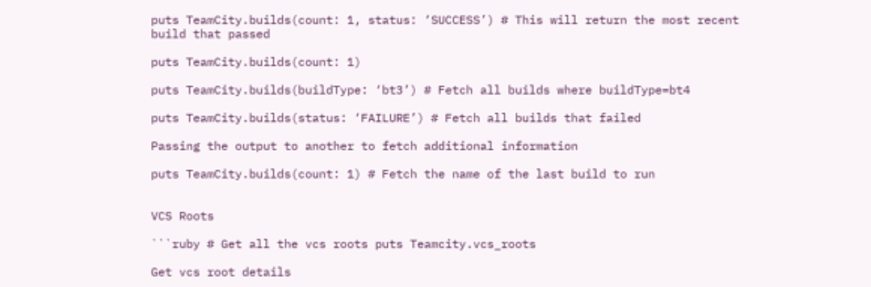puts TeamCity.builds(count: 1, status: ‘SUCCESS’) # This will return the most recent build that passed

puts TeamCity.builds(count: 1)

puts TeamCity.builds(buildType: ‘bt3’) # Fetch all builds where buildType=bt4

puts TeamCity.builds(status: ‘FAILURE’) # Fetch all builds that failed

Passing the output to another to fetch additional information

puts TeamCity.builds(count: 1) # Fetch the name of the last build to run


VCS Roots

```ruby # Get all the vcs roots puts Teamcity.vcs_roots

Get vcs root details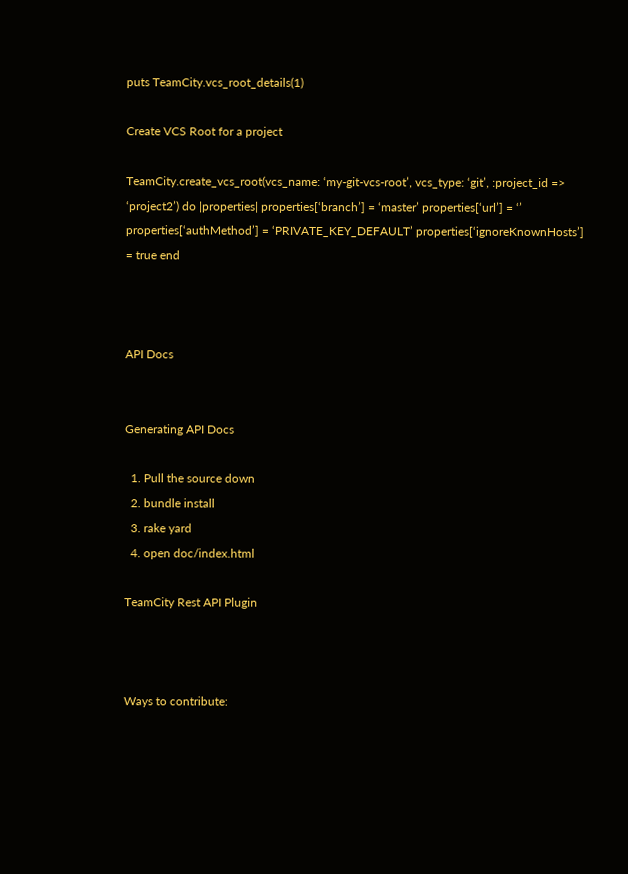puts TeamCity.vcs_root_details(1)

Create VCS Root for a project

TeamCity.create_vcs_root(vcs_name: ‘my-git-vcs-root’, vcs_type: ‘git’, :project_id => ‘project2’) do |properties| properties[‘branch’] = ‘master’ properties[‘url’] = ‘’ properties[‘authMethod’] = ‘PRIVATE_KEY_DEFAULT’ properties[‘ignoreKnownHosts’] = true end



API Docs


Generating API Docs

  1. Pull the source down
  2. bundle install
  3. rake yard
  4. open doc/index.html

TeamCity Rest API Plugin



Ways to contribute: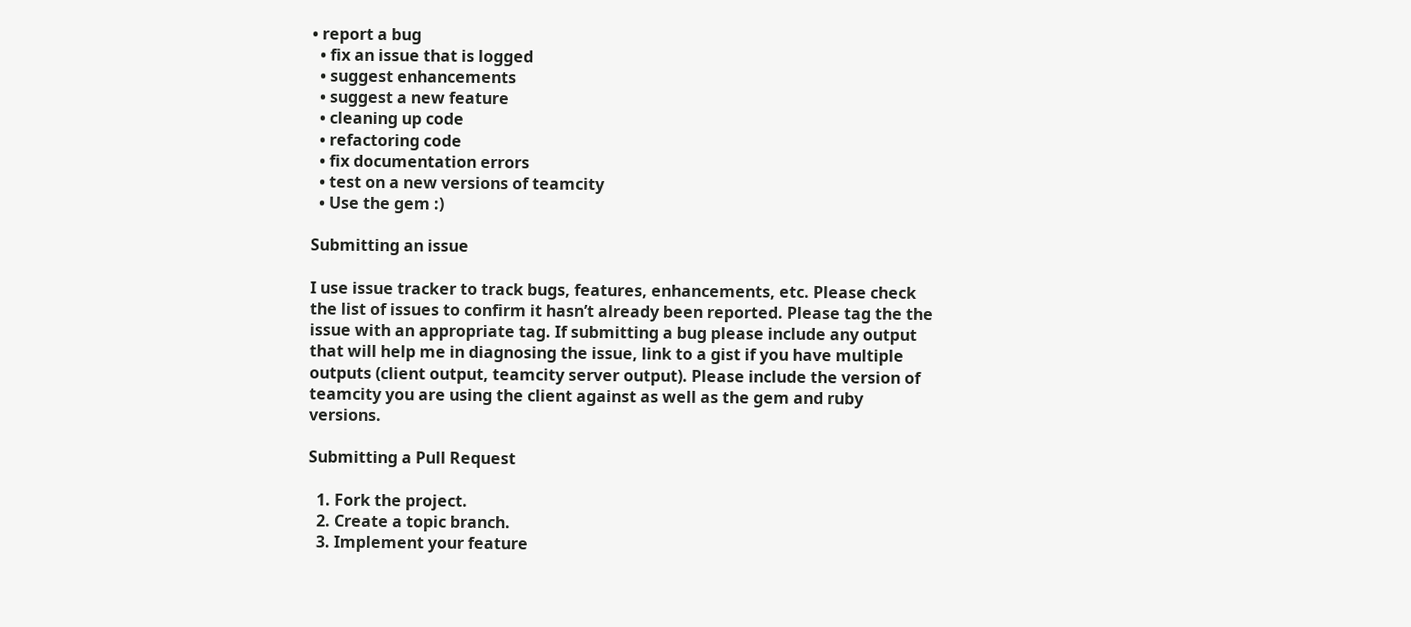• report a bug
  • fix an issue that is logged
  • suggest enhancements
  • suggest a new feature
  • cleaning up code
  • refactoring code
  • fix documentation errors
  • test on a new versions of teamcity
  • Use the gem :)

Submitting an issue

I use issue tracker to track bugs, features, enhancements, etc. Please check the list of issues to confirm it hasn’t already been reported. Please tag the the issue with an appropriate tag. If submitting a bug please include any output that will help me in diagnosing the issue, link to a gist if you have multiple outputs (client output, teamcity server output). Please include the version of teamcity you are using the client against as well as the gem and ruby versions.

Submitting a Pull Request

  1. Fork the project.
  2. Create a topic branch.
  3. Implement your feature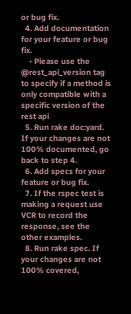or bug fix.
  4. Add documentation for your feature or bug fix.
    • Please use the @rest_api_version tag to specify if a method is only compatible with a specific version of the rest api
  5. Run rake doc:yard. If your changes are not 100% documented, go back to step 4.
  6. Add specs for your feature or bug fix.
  7. If the rspec test is making a request use VCR to record the response, see the other examples.
  8. Run rake spec. If your changes are not 100% covered,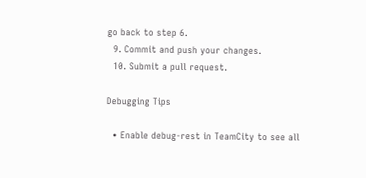go back to step 6.
  9. Commit and push your changes.
  10. Submit a pull request.

Debugging Tips

  • Enable debug-rest in TeamCity to see all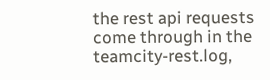the rest api requests come through in the teamcity-rest.log,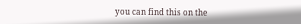you can find this on the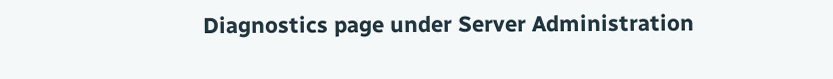Diagnostics page under Server Administration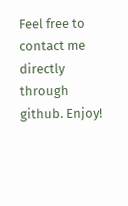Feel free to contact me directly through github. Enjoy!